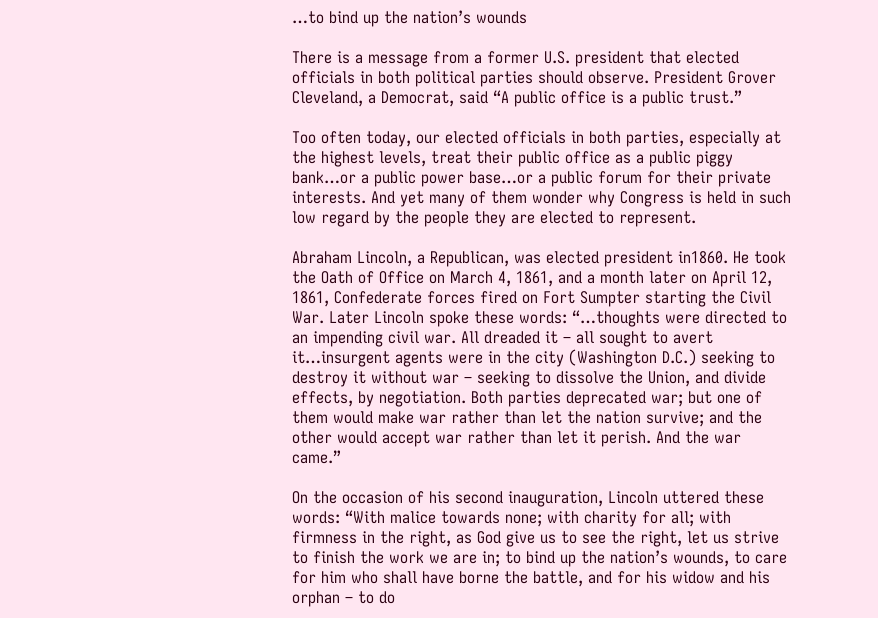…to bind up the nation’s wounds

There is a message from a former U.S. president that elected officials in both political parties should observe. President Grover Cleveland, a Democrat, said “A public office is a public trust.”

Too often today, our elected officials in both parties, especially at the highest levels, treat their public office as a public piggy bank…or a public power base…or a public forum for their private interests. And yet many of them wonder why Congress is held in such low regard by the people they are elected to represent.

Abraham Lincoln, a Republican, was elected president in1860. He took the Oath of Office on March 4, 1861, and a month later on April 12, 1861, Confederate forces fired on Fort Sumpter starting the Civil War. Later Lincoln spoke these words: “…thoughts were directed to an impending civil war. All dreaded it – all sought to avert it…insurgent agents were in the city (Washington D.C.) seeking to destroy it without war – seeking to dissolve the Union, and divide effects, by negotiation. Both parties deprecated war; but one of them would make war rather than let the nation survive; and the other would accept war rather than let it perish. And the war came.”

On the occasion of his second inauguration, Lincoln uttered these words: “With malice towards none; with charity for all; with firmness in the right, as God give us to see the right, let us strive to finish the work we are in; to bind up the nation’s wounds, to care for him who shall have borne the battle, and for his widow and his orphan – to do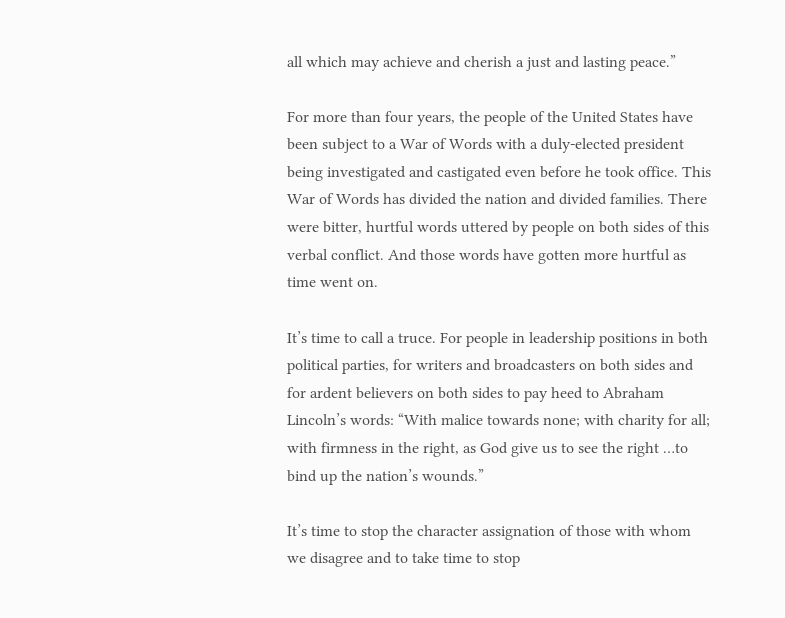all which may achieve and cherish a just and lasting peace.”

For more than four years, the people of the United States have been subject to a War of Words with a duly-elected president being investigated and castigated even before he took office. This War of Words has divided the nation and divided families. There were bitter, hurtful words uttered by people on both sides of this verbal conflict. And those words have gotten more hurtful as time went on.

It’s time to call a truce. For people in leadership positions in both political parties, for writers and broadcasters on both sides and for ardent believers on both sides to pay heed to Abraham Lincoln’s words: “With malice towards none; with charity for all; with firmness in the right, as God give us to see the right …to bind up the nation’s wounds.”

It’s time to stop the character assignation of those with whom we disagree and to take time to stop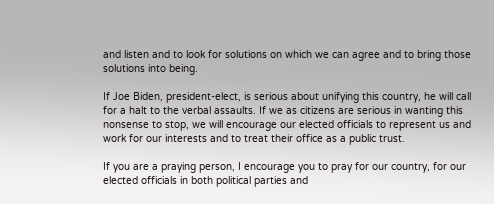and listen and to look for solutions on which we can agree and to bring those solutions into being.

If Joe Biden, president-elect, is serious about unifying this country, he will call for a halt to the verbal assaults. If we as citizens are serious in wanting this nonsense to stop, we will encourage our elected officials to represent us and work for our interests and to treat their office as a public trust.

If you are a praying person, I encourage you to pray for our country, for our elected officials in both political parties and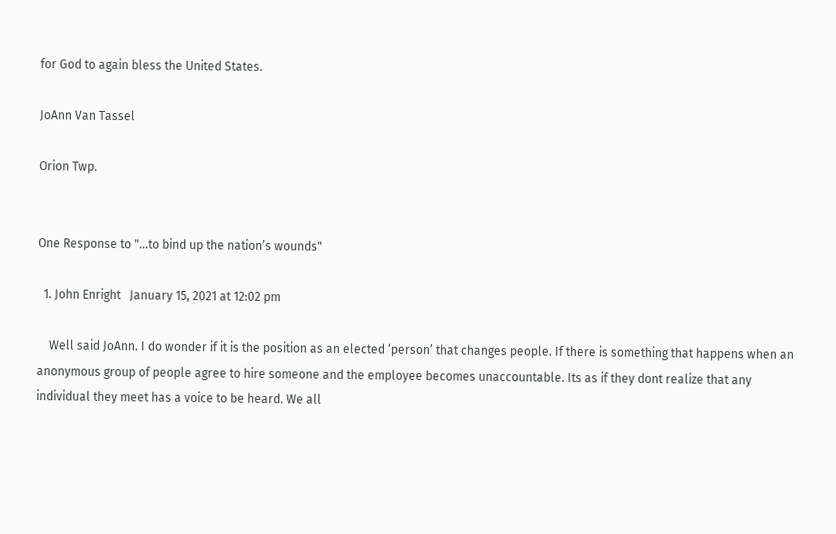for God to again bless the United States.

JoAnn Van Tassel

Orion Twp.


One Response to "…to bind up the nation’s wounds"

  1. John Enright   January 15, 2021 at 12:02 pm

    Well said JoAnn. I do wonder if it is the position as an elected ‘person’ that changes people. If there is something that happens when an anonymous group of people agree to hire someone and the employee becomes unaccountable. Its as if they dont realize that any individual they meet has a voice to be heard. We all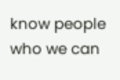know people who we can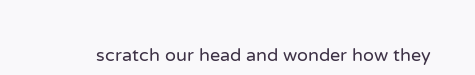scratch our head and wonder how they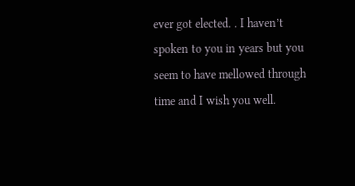ever got elected. . I haven’t spoken to you in years but you seem to have mellowed through time and I wish you well.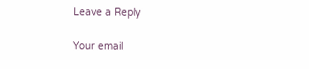Leave a Reply

Your email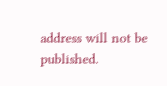address will not be published.